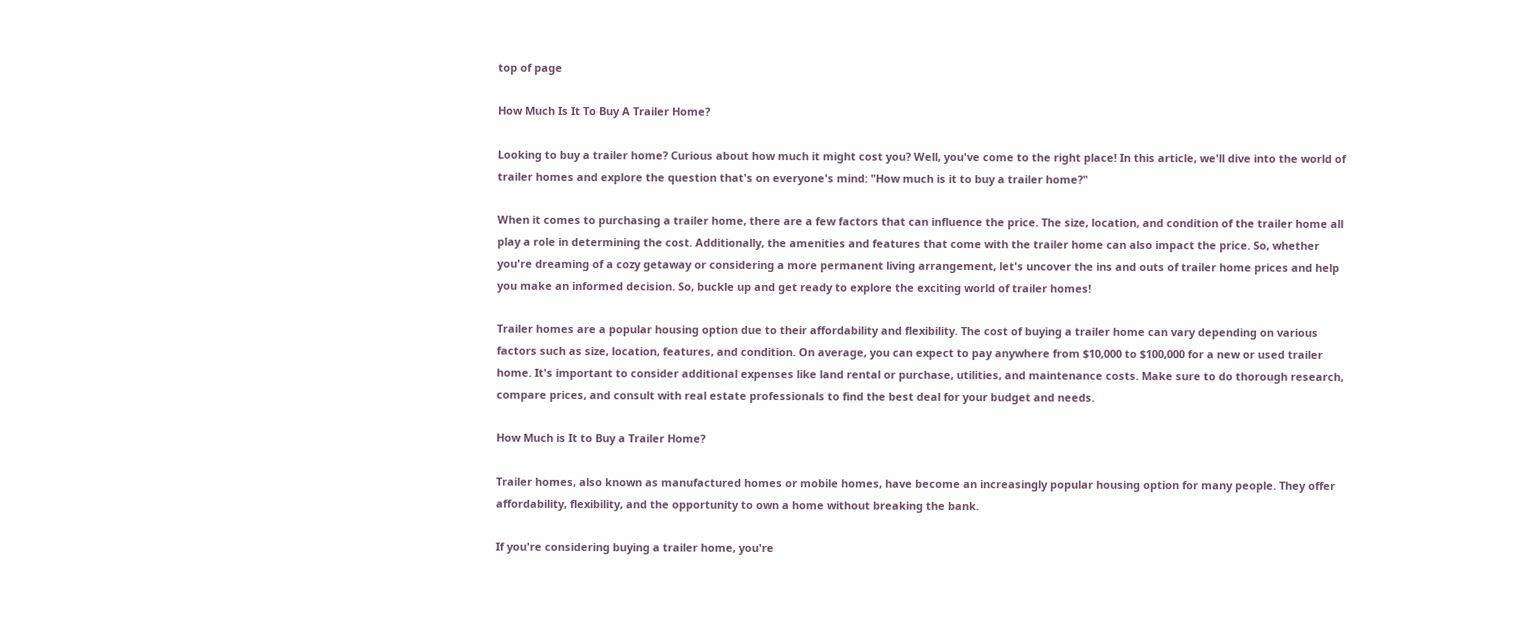top of page

How Much Is It To Buy A Trailer Home?

Looking to buy a trailer home? Curious about how much it might cost you? Well, you've come to the right place! In this article, we'll dive into the world of trailer homes and explore the question that's on everyone's mind: "How much is it to buy a trailer home?"

When it comes to purchasing a trailer home, there are a few factors that can influence the price. The size, location, and condition of the trailer home all play a role in determining the cost. Additionally, the amenities and features that come with the trailer home can also impact the price. So, whether you're dreaming of a cozy getaway or considering a more permanent living arrangement, let's uncover the ins and outs of trailer home prices and help you make an informed decision. So, buckle up and get ready to explore the exciting world of trailer homes!

Trailer homes are a popular housing option due to their affordability and flexibility. The cost of buying a trailer home can vary depending on various factors such as size, location, features, and condition. On average, you can expect to pay anywhere from $10,000 to $100,000 for a new or used trailer home. It's important to consider additional expenses like land rental or purchase, utilities, and maintenance costs. Make sure to do thorough research, compare prices, and consult with real estate professionals to find the best deal for your budget and needs.

How Much is It to Buy a Trailer Home?

Trailer homes, also known as manufactured homes or mobile homes, have become an increasingly popular housing option for many people. They offer affordability, flexibility, and the opportunity to own a home without breaking the bank.

If you're considering buying a trailer home, you're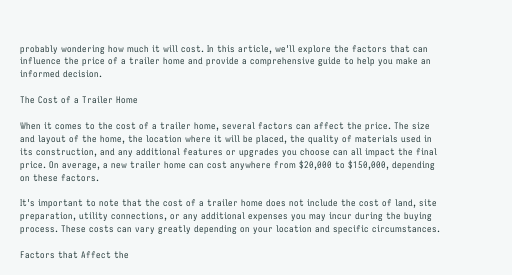probably wondering how much it will cost. In this article, we'll explore the factors that can influence the price of a trailer home and provide a comprehensive guide to help you make an informed decision.

The Cost of a Trailer Home

When it comes to the cost of a trailer home, several factors can affect the price. The size and layout of the home, the location where it will be placed, the quality of materials used in its construction, and any additional features or upgrades you choose can all impact the final price. On average, a new trailer home can cost anywhere from $20,000 to $150,000, depending on these factors.

It's important to note that the cost of a trailer home does not include the cost of land, site preparation, utility connections, or any additional expenses you may incur during the buying process. These costs can vary greatly depending on your location and specific circumstances.

Factors that Affect the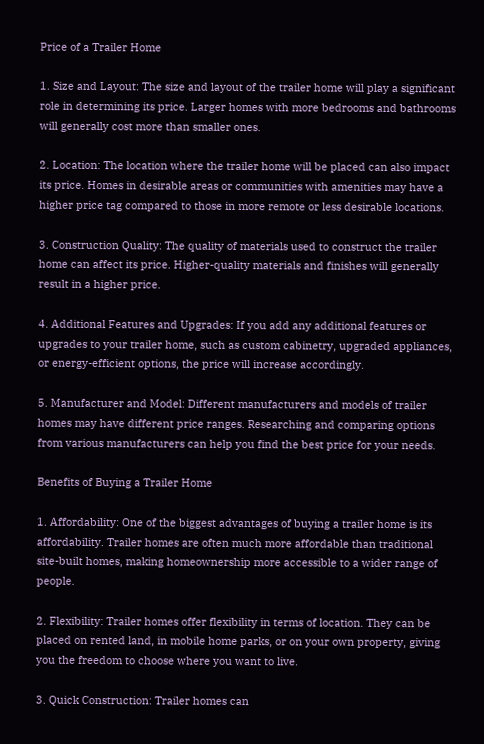Price of a Trailer Home

1. Size and Layout: The size and layout of the trailer home will play a significant role in determining its price. Larger homes with more bedrooms and bathrooms will generally cost more than smaller ones.

2. Location: The location where the trailer home will be placed can also impact its price. Homes in desirable areas or communities with amenities may have a higher price tag compared to those in more remote or less desirable locations.

3. Construction Quality: The quality of materials used to construct the trailer home can affect its price. Higher-quality materials and finishes will generally result in a higher price.

4. Additional Features and Upgrades: If you add any additional features or upgrades to your trailer home, such as custom cabinetry, upgraded appliances, or energy-efficient options, the price will increase accordingly.

5. Manufacturer and Model: Different manufacturers and models of trailer homes may have different price ranges. Researching and comparing options from various manufacturers can help you find the best price for your needs.

Benefits of Buying a Trailer Home

1. Affordability: One of the biggest advantages of buying a trailer home is its affordability. Trailer homes are often much more affordable than traditional site-built homes, making homeownership more accessible to a wider range of people.

2. Flexibility: Trailer homes offer flexibility in terms of location. They can be placed on rented land, in mobile home parks, or on your own property, giving you the freedom to choose where you want to live.

3. Quick Construction: Trailer homes can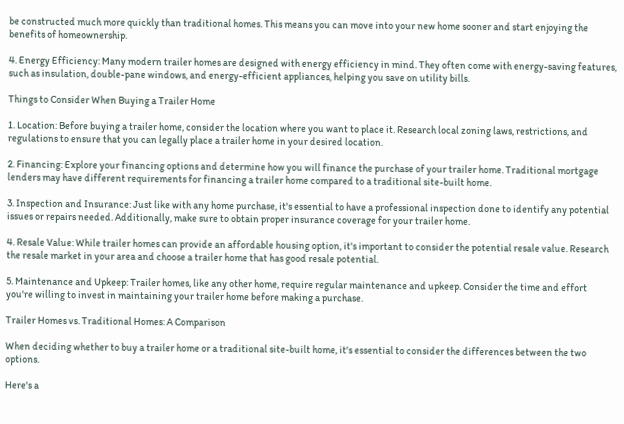be constructed much more quickly than traditional homes. This means you can move into your new home sooner and start enjoying the benefits of homeownership.

4. Energy Efficiency: Many modern trailer homes are designed with energy efficiency in mind. They often come with energy-saving features, such as insulation, double-pane windows, and energy-efficient appliances, helping you save on utility bills.

Things to Consider When Buying a Trailer Home

1. Location: Before buying a trailer home, consider the location where you want to place it. Research local zoning laws, restrictions, and regulations to ensure that you can legally place a trailer home in your desired location.

2. Financing: Explore your financing options and determine how you will finance the purchase of your trailer home. Traditional mortgage lenders may have different requirements for financing a trailer home compared to a traditional site-built home.

3. Inspection and Insurance: Just like with any home purchase, it's essential to have a professional inspection done to identify any potential issues or repairs needed. Additionally, make sure to obtain proper insurance coverage for your trailer home.

4. Resale Value: While trailer homes can provide an affordable housing option, it's important to consider the potential resale value. Research the resale market in your area and choose a trailer home that has good resale potential.

5. Maintenance and Upkeep: Trailer homes, like any other home, require regular maintenance and upkeep. Consider the time and effort you're willing to invest in maintaining your trailer home before making a purchase.

Trailer Homes vs. Traditional Homes: A Comparison

When deciding whether to buy a trailer home or a traditional site-built home, it's essential to consider the differences between the two options.

Here's a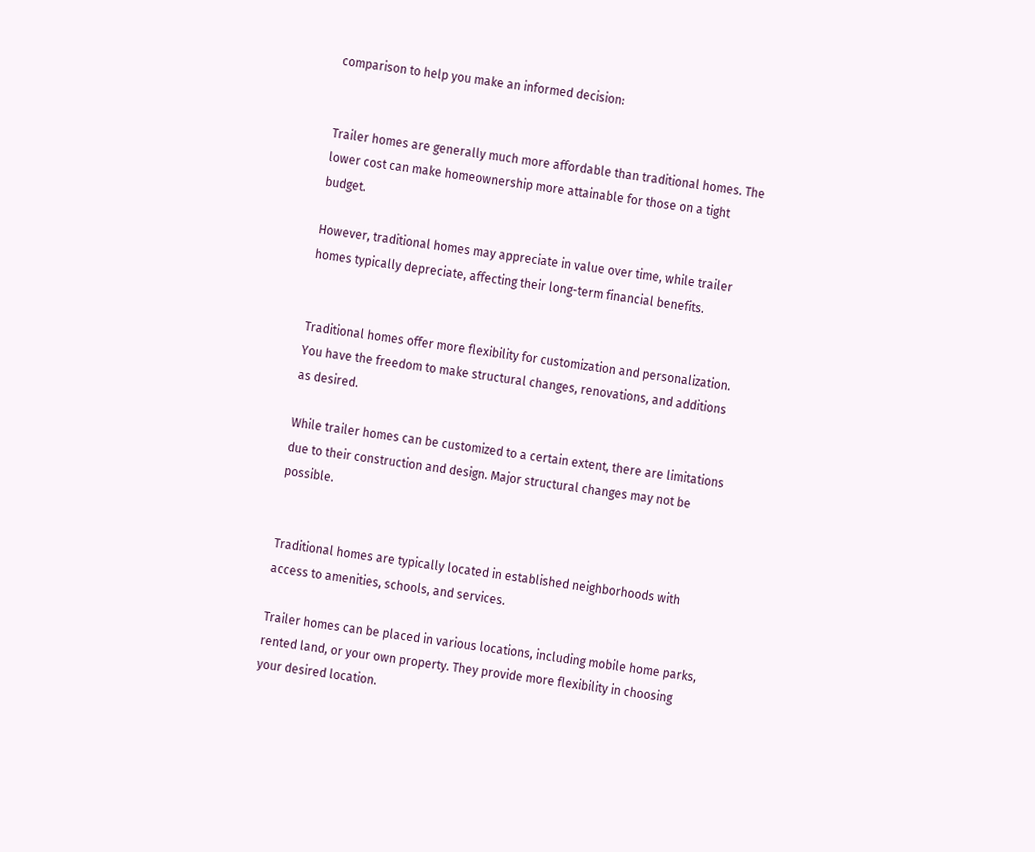comparison to help you make an informed decision:


Trailer homes are generally much more affordable than traditional homes. The lower cost can make homeownership more attainable for those on a tight budget.

However, traditional homes may appreciate in value over time, while trailer homes typically depreciate, affecting their long-term financial benefits.


Traditional homes offer more flexibility for customization and personalization. You have the freedom to make structural changes, renovations, and additions as desired.

While trailer homes can be customized to a certain extent, there are limitations due to their construction and design. Major structural changes may not be possible.


Traditional homes are typically located in established neighborhoods with access to amenities, schools, and services.

Trailer homes can be placed in various locations, including mobile home parks, rented land, or your own property. They provide more flexibility in choosing your desired location.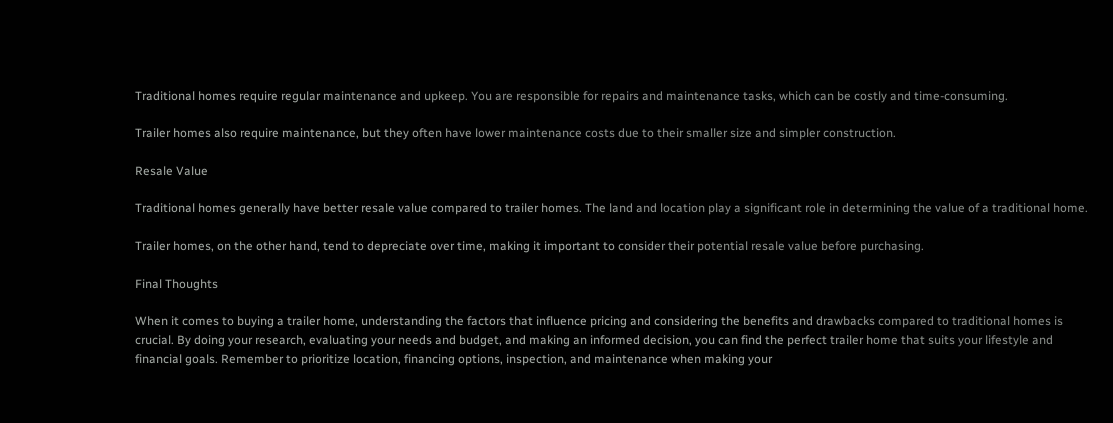Traditional homes require regular maintenance and upkeep. You are responsible for repairs and maintenance tasks, which can be costly and time-consuming.

Trailer homes also require maintenance, but they often have lower maintenance costs due to their smaller size and simpler construction.

Resale Value

Traditional homes generally have better resale value compared to trailer homes. The land and location play a significant role in determining the value of a traditional home.

Trailer homes, on the other hand, tend to depreciate over time, making it important to consider their potential resale value before purchasing.

Final Thoughts

When it comes to buying a trailer home, understanding the factors that influence pricing and considering the benefits and drawbacks compared to traditional homes is crucial. By doing your research, evaluating your needs and budget, and making an informed decision, you can find the perfect trailer home that suits your lifestyle and financial goals. Remember to prioritize location, financing options, inspection, and maintenance when making your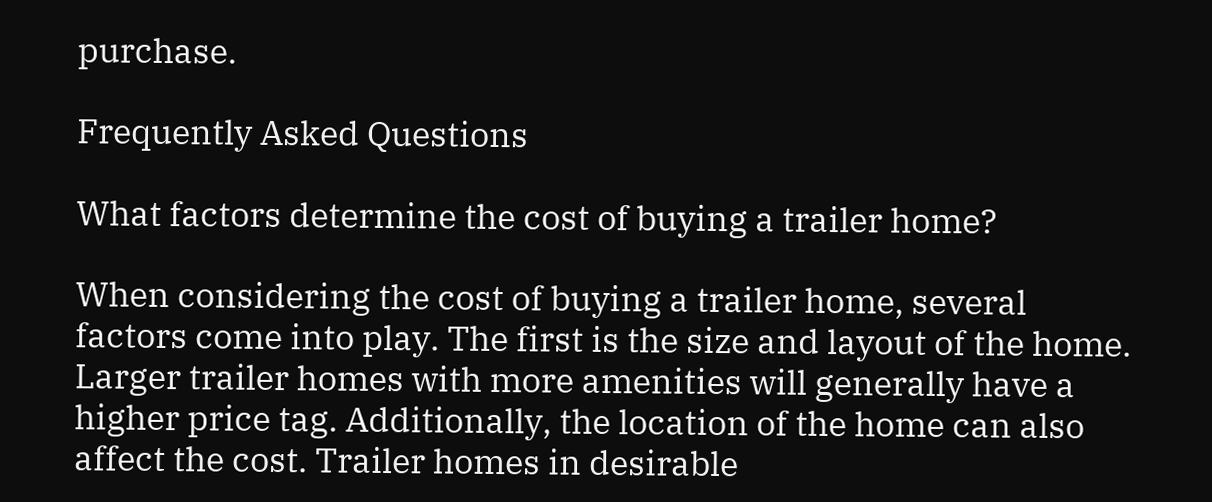purchase.

Frequently Asked Questions

What factors determine the cost of buying a trailer home?

When considering the cost of buying a trailer home, several factors come into play. The first is the size and layout of the home. Larger trailer homes with more amenities will generally have a higher price tag. Additionally, the location of the home can also affect the cost. Trailer homes in desirable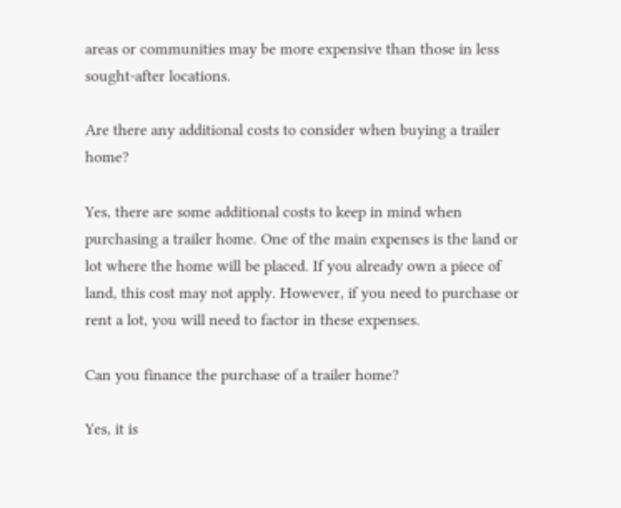areas or communities may be more expensive than those in less sought-after locations.

Are there any additional costs to consider when buying a trailer home?

Yes, there are some additional costs to keep in mind when purchasing a trailer home. One of the main expenses is the land or lot where the home will be placed. If you already own a piece of land, this cost may not apply. However, if you need to purchase or rent a lot, you will need to factor in these expenses.

Can you finance the purchase of a trailer home?

Yes, it is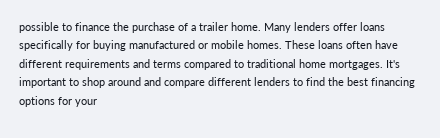possible to finance the purchase of a trailer home. Many lenders offer loans specifically for buying manufactured or mobile homes. These loans often have different requirements and terms compared to traditional home mortgages. It's important to shop around and compare different lenders to find the best financing options for your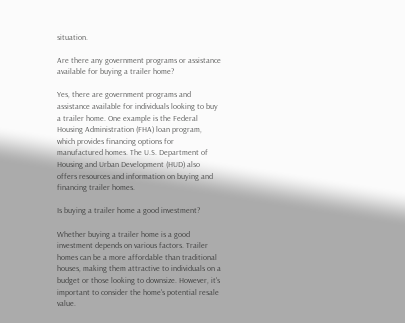situation.

Are there any government programs or assistance available for buying a trailer home?

Yes, there are government programs and assistance available for individuals looking to buy a trailer home. One example is the Federal Housing Administration (FHA) loan program, which provides financing options for manufactured homes. The U.S. Department of Housing and Urban Development (HUD) also offers resources and information on buying and financing trailer homes.

Is buying a trailer home a good investment?

Whether buying a trailer home is a good investment depends on various factors. Trailer homes can be a more affordable than traditional houses, making them attractive to individuals on a budget or those looking to downsize. However, it's important to consider the home's potential resale value.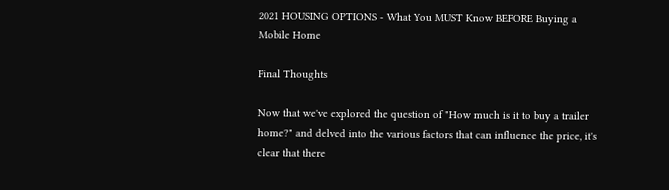2021 HOUSING OPTIONS - What You MUST Know BEFORE Buying a Mobile Home

Final Thoughts

Now that we've explored the question of "How much is it to buy a trailer home?" and delved into the various factors that can influence the price, it's clear that there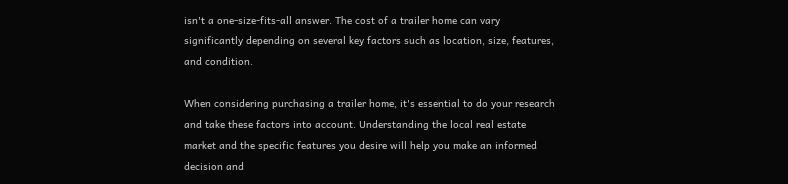isn't a one-size-fits-all answer. The cost of a trailer home can vary significantly depending on several key factors such as location, size, features, and condition.

When considering purchasing a trailer home, it's essential to do your research and take these factors into account. Understanding the local real estate market and the specific features you desire will help you make an informed decision and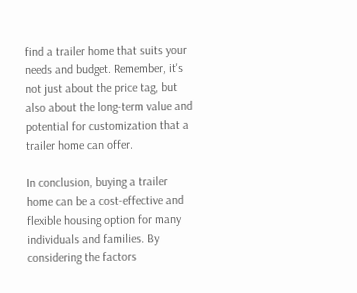find a trailer home that suits your needs and budget. Remember, it's not just about the price tag, but also about the long-term value and potential for customization that a trailer home can offer.

In conclusion, buying a trailer home can be a cost-effective and flexible housing option for many individuals and families. By considering the factors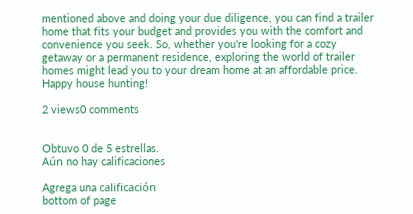mentioned above and doing your due diligence, you can find a trailer home that fits your budget and provides you with the comfort and convenience you seek. So, whether you're looking for a cozy getaway or a permanent residence, exploring the world of trailer homes might lead you to your dream home at an affordable price. Happy house hunting!

2 views0 comments


Obtuvo 0 de 5 estrellas.
Aún no hay calificaciones

Agrega una calificación
bottom of page